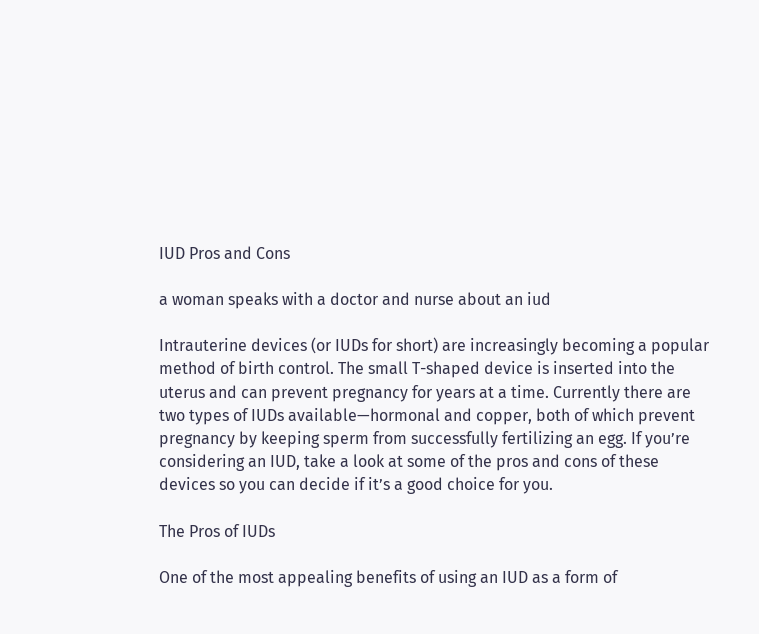IUD Pros and Cons

a woman speaks with a doctor and nurse about an iud

Intrauterine devices (or IUDs for short) are increasingly becoming a popular method of birth control. The small T-shaped device is inserted into the uterus and can prevent pregnancy for years at a time. Currently there are two types of IUDs available—hormonal and copper, both of which prevent pregnancy by keeping sperm from successfully fertilizing an egg. If you’re considering an IUD, take a look at some of the pros and cons of these devices so you can decide if it’s a good choice for you.

The Pros of IUDs

One of the most appealing benefits of using an IUD as a form of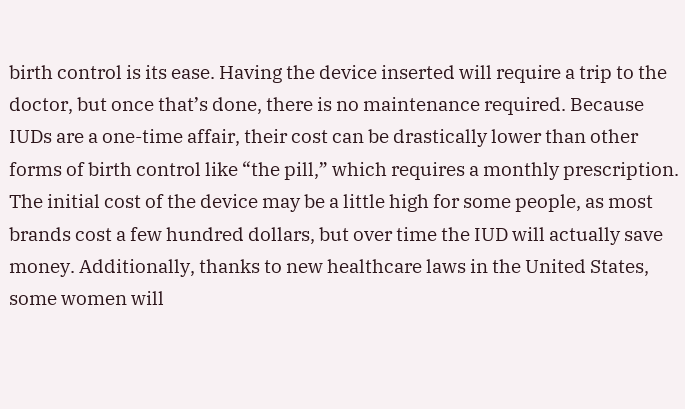birth control is its ease. Having the device inserted will require a trip to the doctor, but once that’s done, there is no maintenance required. Because IUDs are a one-time affair, their cost can be drastically lower than other forms of birth control like “the pill,” which requires a monthly prescription. The initial cost of the device may be a little high for some people, as most brands cost a few hundred dollars, but over time the IUD will actually save money. Additionally, thanks to new healthcare laws in the United States, some women will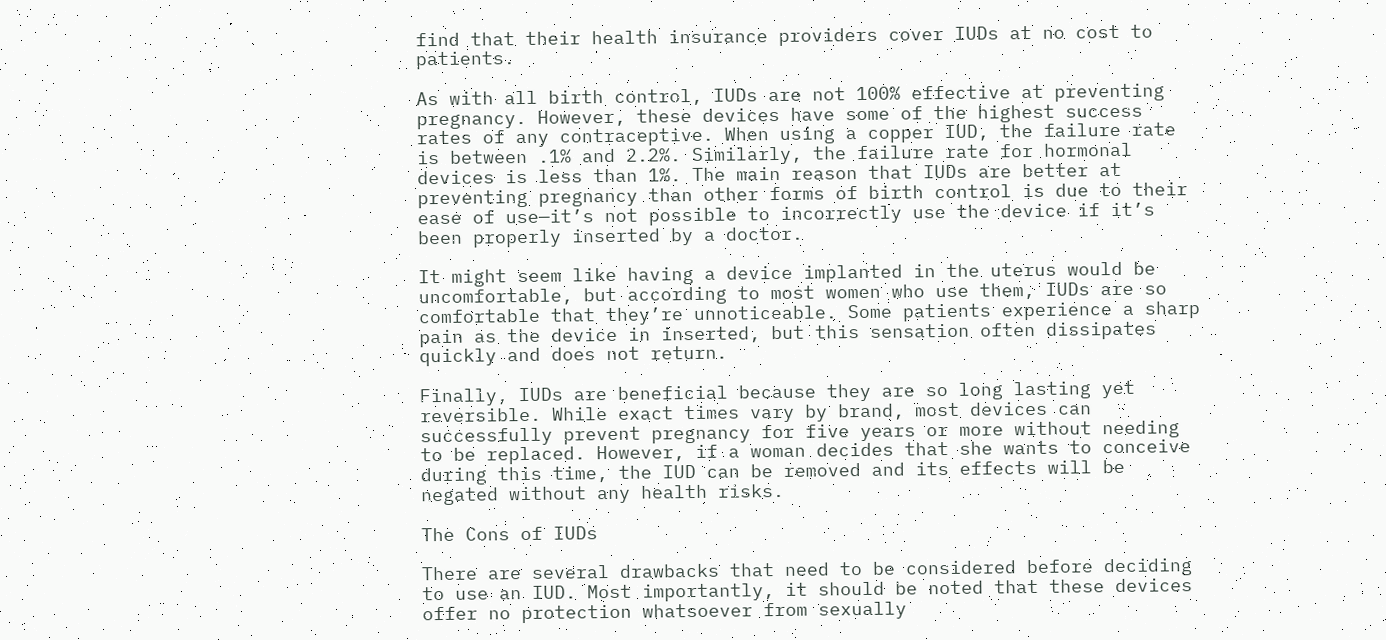find that their health insurance providers cover IUDs at no cost to patients.

As with all birth control, IUDs are not 100% effective at preventing pregnancy. However, these devices have some of the highest success rates of any contraceptive. When using a copper IUD, the failure rate is between .1% and 2.2%. Similarly, the failure rate for hormonal devices is less than 1%. The main reason that IUDs are better at preventing pregnancy than other forms of birth control is due to their ease of use—it’s not possible to incorrectly use the device if it’s been properly inserted by a doctor.

It might seem like having a device implanted in the uterus would be uncomfortable, but according to most women who use them, IUDs are so comfortable that they’re unnoticeable. Some patients experience a sharp pain as the device in inserted, but this sensation often dissipates quickly and does not return.

Finally, IUDs are beneficial because they are so long lasting yet reversible. While exact times vary by brand, most devices can successfully prevent pregnancy for five years or more without needing to be replaced. However, if a woman decides that she wants to conceive during this time, the IUD can be removed and its effects will be negated without any health risks.

The Cons of IUDs

There are several drawbacks that need to be considered before deciding to use an IUD. Most importantly, it should be noted that these devices offer no protection whatsoever from sexually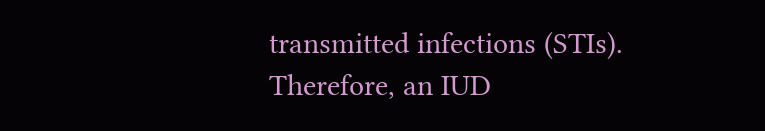transmitted infections (STIs). Therefore, an IUD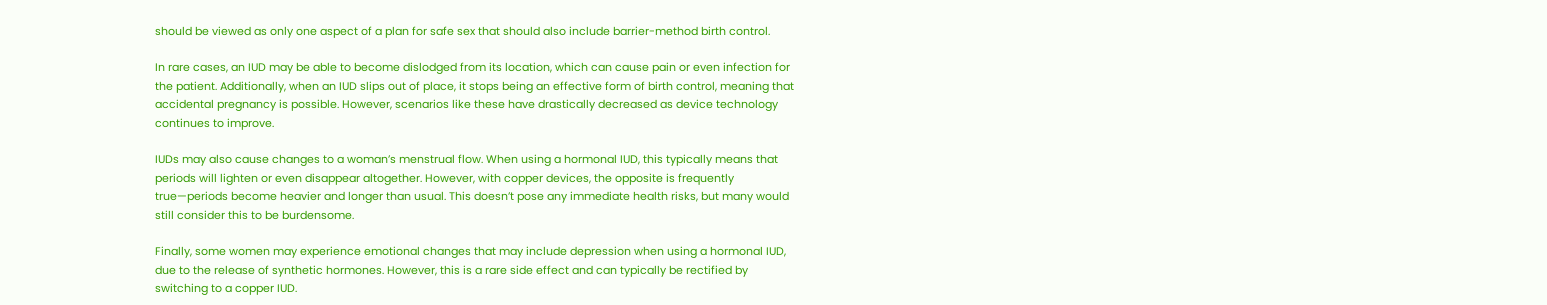should be viewed as only one aspect of a plan for safe sex that should also include barrier-method birth control.

In rare cases, an IUD may be able to become dislodged from its location, which can cause pain or even infection for the patient. Additionally, when an IUD slips out of place, it stops being an effective form of birth control, meaning that accidental pregnancy is possible. However, scenarios like these have drastically decreased as device technology continues to improve.

IUDs may also cause changes to a woman’s menstrual flow. When using a hormonal IUD, this typically means that periods will lighten or even disappear altogether. However, with copper devices, the opposite is frequently true—periods become heavier and longer than usual. This doesn’t pose any immediate health risks, but many would still consider this to be burdensome.

Finally, some women may experience emotional changes that may include depression when using a hormonal IUD, due to the release of synthetic hormones. However, this is a rare side effect and can typically be rectified by switching to a copper IUD.